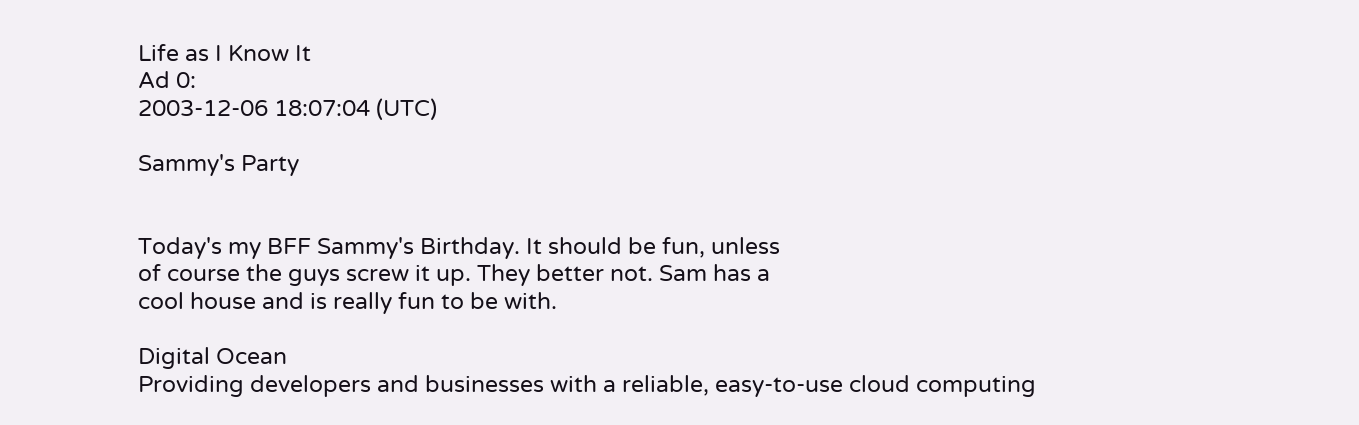Life as I Know It
Ad 0:
2003-12-06 18:07:04 (UTC)

Sammy's Party


Today's my BFF Sammy's Birthday. It should be fun, unless
of course the guys screw it up. They better not. Sam has a
cool house and is really fun to be with.

Digital Ocean
Providing developers and businesses with a reliable, easy-to-use cloud computing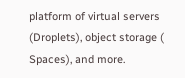platform of virtual servers (Droplets), object storage ( Spaces), and more.